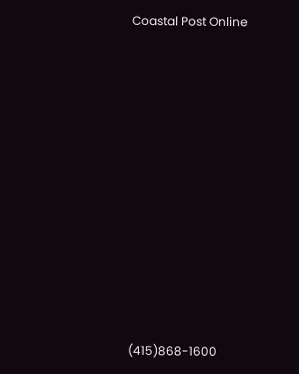Coastal Post Online












(415)868-1600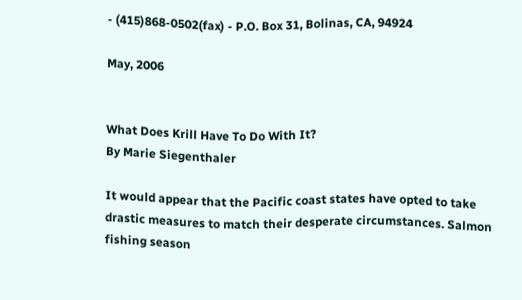- (415)868-0502(fax) - P.O. Box 31, Bolinas, CA, 94924

May, 2006


What Does Krill Have To Do With It?
By Marie Siegenthaler

It would appear that the Pacific coast states have opted to take drastic measures to match their desperate circumstances. Salmon fishing season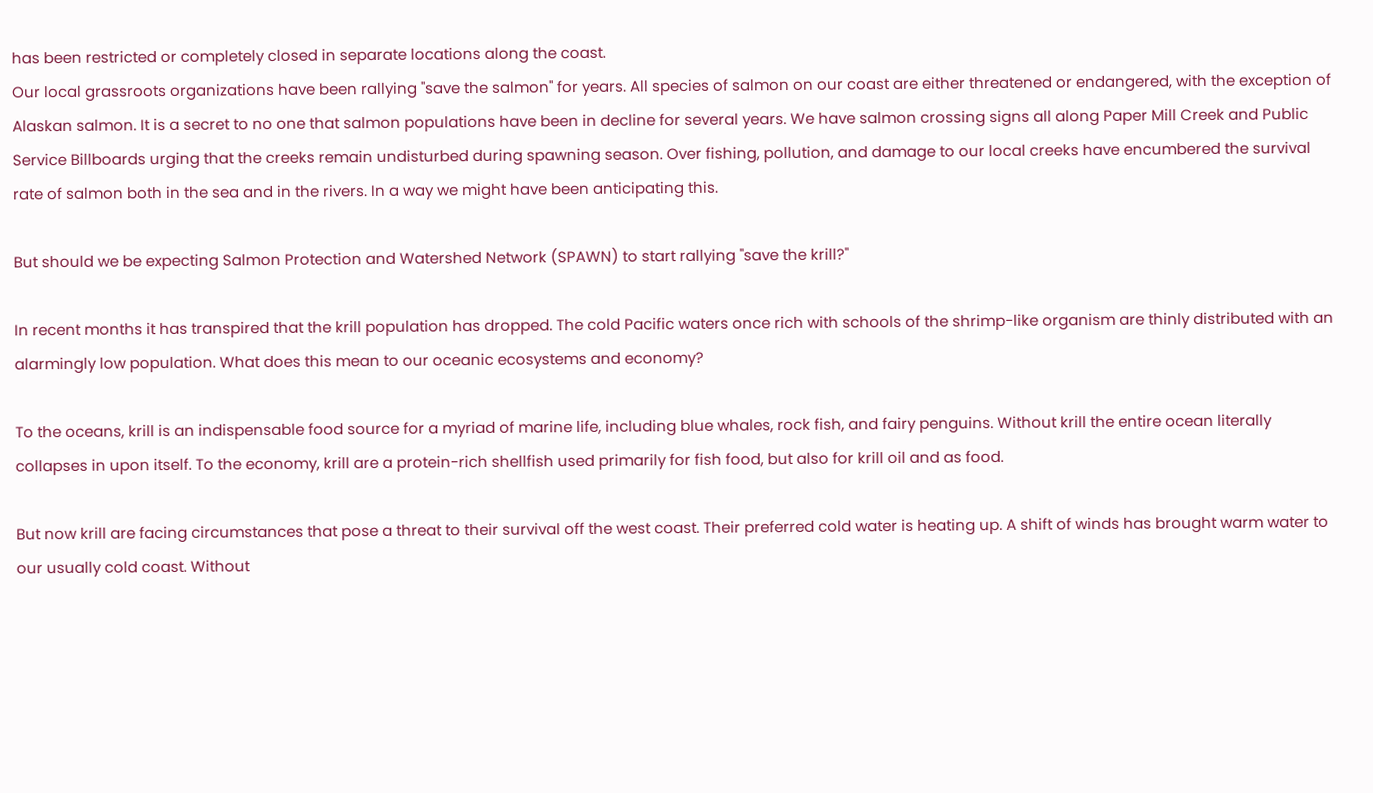has been restricted or completely closed in separate locations along the coast.
Our local grassroots organizations have been rallying "save the salmon" for years. All species of salmon on our coast are either threatened or endangered, with the exception of Alaskan salmon. It is a secret to no one that salmon populations have been in decline for several years. We have salmon crossing signs all along Paper Mill Creek and Public Service Billboards urging that the creeks remain undisturbed during spawning season. Over fishing, pollution, and damage to our local creeks have encumbered the survival rate of salmon both in the sea and in the rivers. In a way we might have been anticipating this.

But should we be expecting Salmon Protection and Watershed Network (SPAWN) to start rallying "save the krill?"

In recent months it has transpired that the krill population has dropped. The cold Pacific waters once rich with schools of the shrimp-like organism are thinly distributed with an alarmingly low population. What does this mean to our oceanic ecosystems and economy?

To the oceans, krill is an indispensable food source for a myriad of marine life, including blue whales, rock fish, and fairy penguins. Without krill the entire ocean literally collapses in upon itself. To the economy, krill are a protein-rich shellfish used primarily for fish food, but also for krill oil and as food.

But now krill are facing circumstances that pose a threat to their survival off the west coast. Their preferred cold water is heating up. A shift of winds has brought warm water to our usually cold coast. Without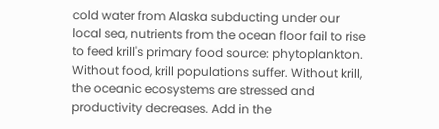cold water from Alaska subducting under our local sea, nutrients from the ocean floor fail to rise to feed krill's primary food source: phytoplankton. Without food, krill populations suffer. Without krill, the oceanic ecosystems are stressed and productivity decreases. Add in the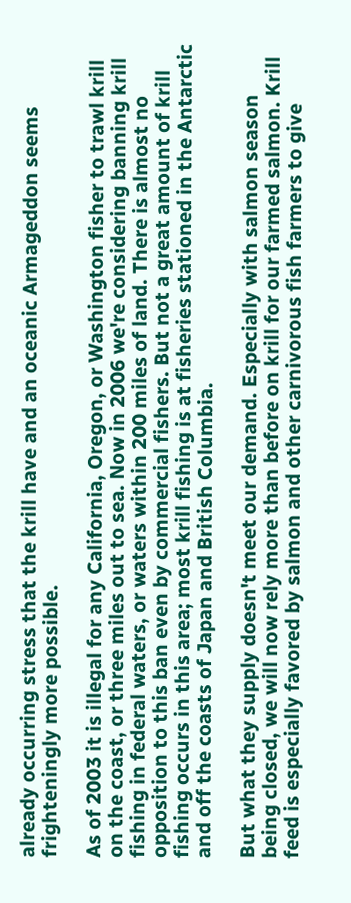already occurring stress that the krill have and an oceanic Armageddon seems frighteningly more possible.

As of 2003 it is illegal for any California, Oregon, or Washington fisher to trawl krill on the coast, or three miles out to sea. Now in 2006 we're considering banning krill fishing in federal waters, or waters within 200 miles of land. There is almost no opposition to this ban even by commercial fishers. But not a great amount of krill fishing occurs in this area; most krill fishing is at fisheries stationed in the Antarctic and off the coasts of Japan and British Columbia.

But what they supply doesn't meet our demand. Especially with salmon season being closed, we will now rely more than before on krill for our farmed salmon. Krill feed is especially favored by salmon and other carnivorous fish farmers to give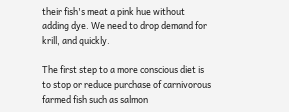their fish's meat a pink hue without adding dye. We need to drop demand for krill, and quickly.

The first step to a more conscious diet is to stop or reduce purchase of carnivorous farmed fish such as salmon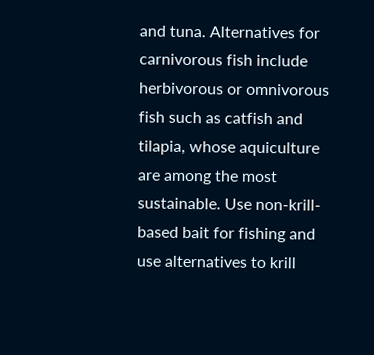and tuna. Alternatives for carnivorous fish include herbivorous or omnivorous fish such as catfish and tilapia, whose aquiculture are among the most sustainable. Use non-krill-based bait for fishing and use alternatives to krill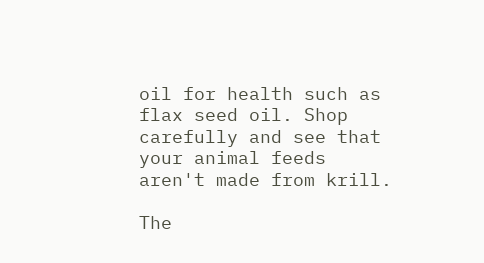oil for health such as flax seed oil. Shop carefully and see that your animal feeds aren't made from krill.

The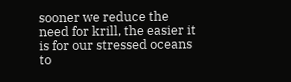sooner we reduce the need for krill, the easier it is for our stressed oceans to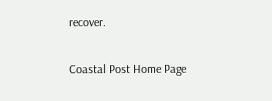recover.

Coastal Post Home Page